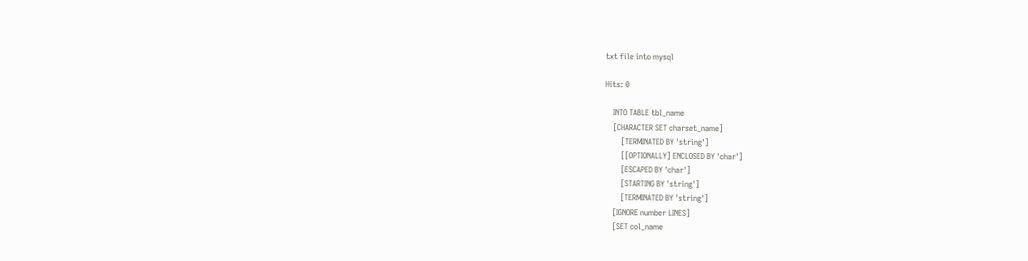txt file into mysql

Hits: 0

    INTO TABLE tbl_name
    [CHARACTER SET charset_name]
        [TERMINATED BY 'string']
        [[OPTIONALLY] ENCLOSED BY 'char']
        [ESCAPED BY 'char']
        [STARTING BY 'string']
        [TERMINATED BY 'string']
    [IGNORE number LINES]
    [SET col_name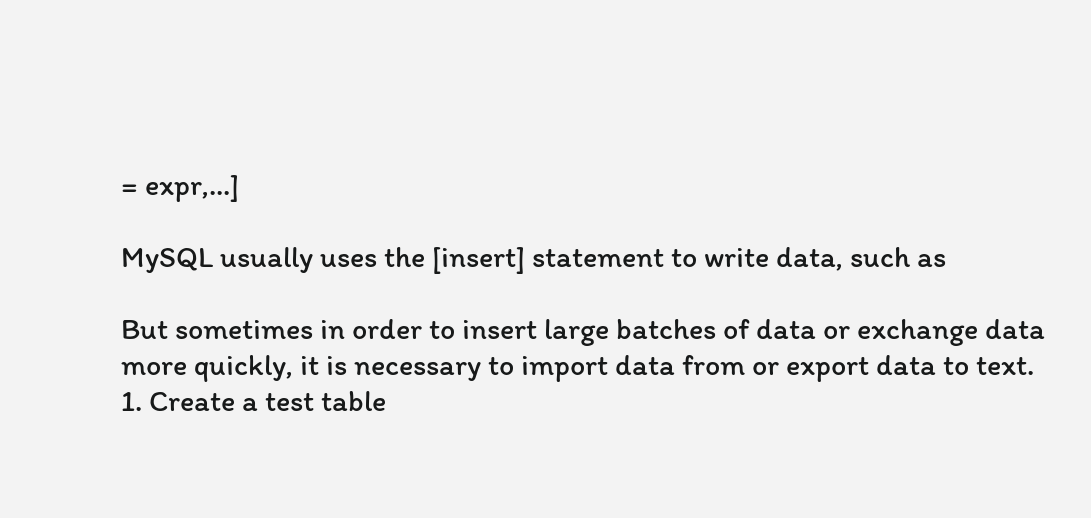= expr,...]

MySQL usually uses the [insert] statement to write data, such as

But sometimes in order to insert large batches of data or exchange data more quickly, it is necessary to import data from or export data to text.
1. Create a test table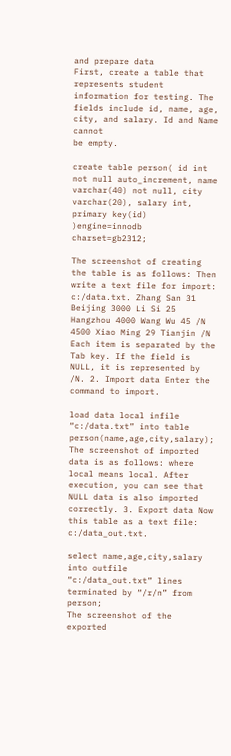and prepare data
First, create a table that represents student information for testing. The fields include id, name, age, city, and salary. Id and Name cannot
be empty.

create table person( id int not null auto_increment, name varchar(40) not null, city varchar(20), salary int, primary key(id) )engine=innodb charset=gb2312;

The screenshot of creating the table is as follows: Then write a text file for import: c:/data.txt. Zhang San 31 Beijing 3000 Li Si 25 Hangzhou 4000 Wang Wu 45 /N 4500 Xiao Ming 29 Tianjin /N Each item is separated by the Tab key. If the field is NULL, it is represented by /N. 2. Import data Enter the command to import.

load data local infile “c:/data.txt” into table person(name,age,city,salary);
The screenshot of imported data is as follows: where local means local. After execution, you can see that NULL data is also imported correctly. 3. Export data Now this table as a text file: c:/data_out.txt.

select name,age,city,salary into outfile “c:/data_out.txt” lines terminated by “/r/n” from person;
The screenshot of the exported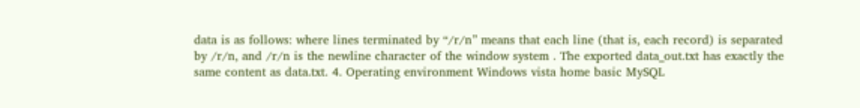data is as follows: where lines terminated by “/r/n” means that each line (that is, each record) is separated by /r/n, and /r/n is the newline character of the window system . The exported data_out.txt has exactly the same content as data.txt. 4. Operating environment Windows vista home basic MySQL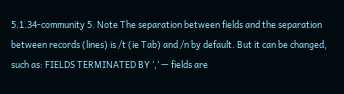5.1.34-community 5. Note The separation between fields and the separation between records (lines) is /t (ie Tab) and /n by default. But it can be changed, such as: FIELDS TERMINATED BY ‘,’ — fields are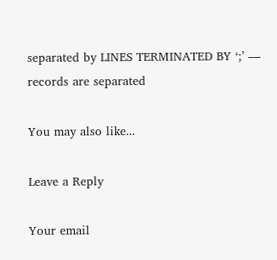separated by LINES TERMINATED BY ‘;’ — records are separated

You may also like...

Leave a Reply

Your email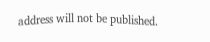address will not be published.